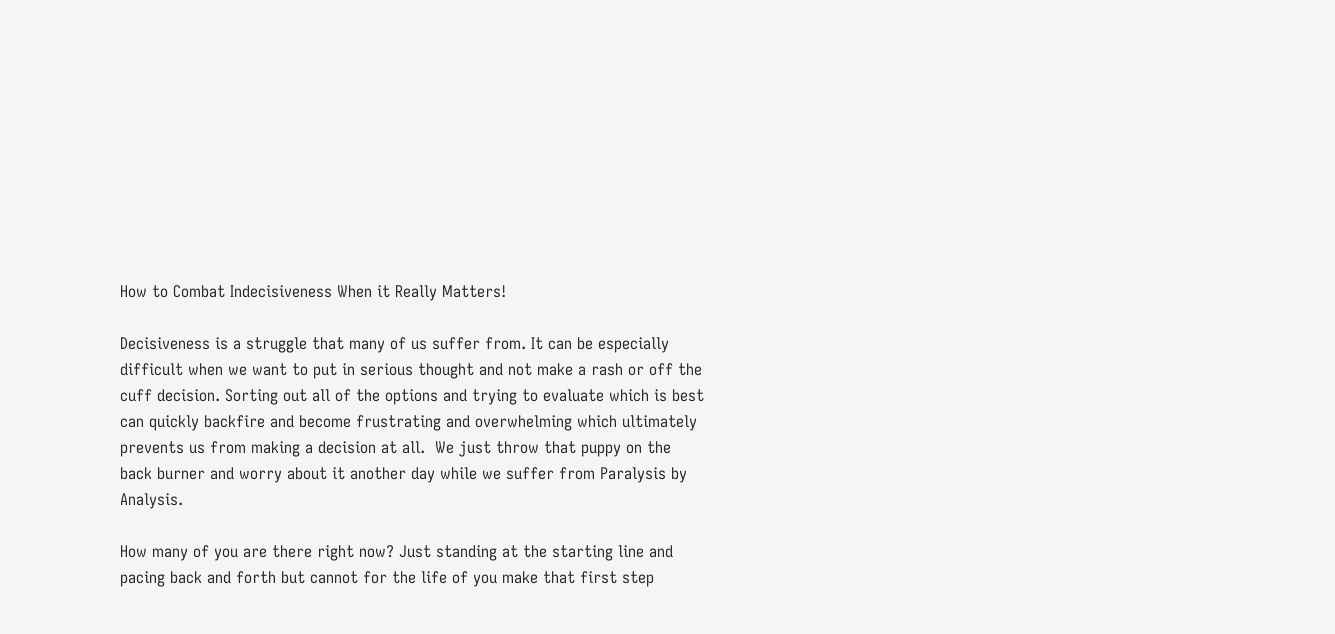How to Combat Indecisiveness When it Really Matters!

Decisiveness is a struggle that many of us suffer from. It can be especially difficult when we want to put in serious thought and not make a rash or off the cuff decision. Sorting out all of the options and trying to evaluate which is best can quickly backfire and become frustrating and overwhelming which ultimately prevents us from making a decision at all.  We just throw that puppy on the back burner and worry about it another day while we suffer from Paralysis by Analysis.

How many of you are there right now? Just standing at the starting line and pacing back and forth but cannot for the life of you make that first step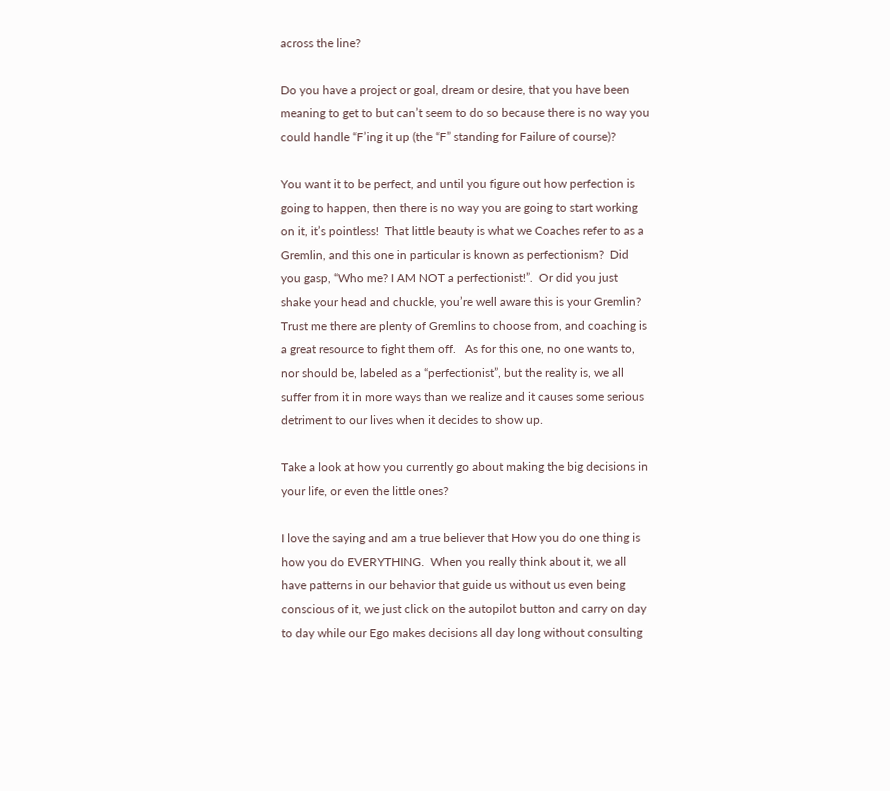across the line?

Do you have a project or goal, dream or desire, that you have been meaning to get to but can’t seem to do so because there is no way you could handle “F’ing it up (the “F” standing for Failure of course)?

You want it to be perfect, and until you figure out how perfection is going to happen, then there is no way you are going to start working on it, it’s pointless!  That little beauty is what we Coaches refer to as a Gremlin, and this one in particular is known as perfectionism?  Did you gasp, “Who me? I AM NOT a perfectionist!”.  Or did you just shake your head and chuckle, you’re well aware this is your Gremlin?  Trust me there are plenty of Gremlins to choose from, and coaching is a great resource to fight them off.   As for this one, no one wants to, nor should be, labeled as a “perfectionist”, but the reality is, we all suffer from it in more ways than we realize and it causes some serious detriment to our lives when it decides to show up.

Take a look at how you currently go about making the big decisions in your life, or even the little ones?

I love the saying and am a true believer that How you do one thing is how you do EVERYTHING.  When you really think about it, we all have patterns in our behavior that guide us without us even being conscious of it, we just click on the autopilot button and carry on day to day while our Ego makes decisions all day long without consulting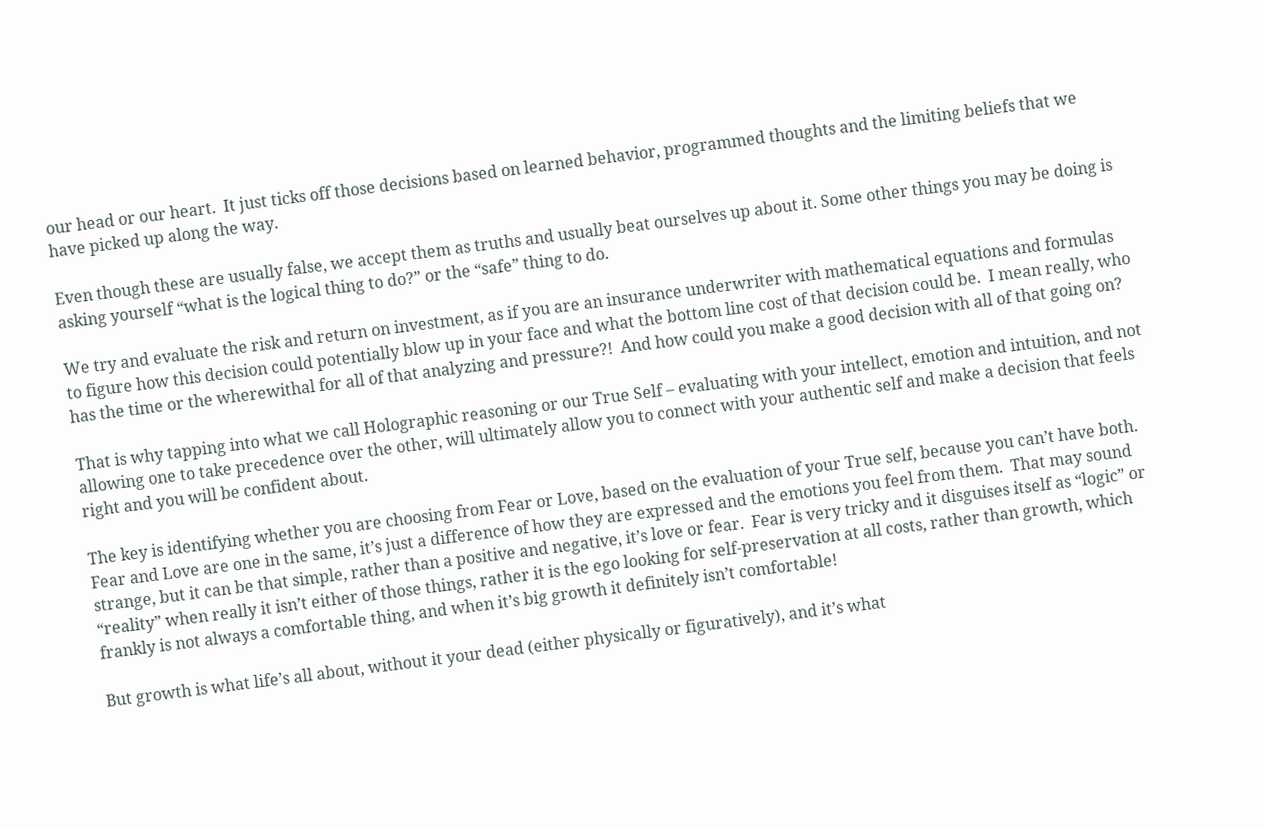our head or our heart.  It just ticks off those decisions based on learned behavior, programmed thoughts and the limiting beliefs that we have picked up along the way.

Even though these are usually false, we accept them as truths and usually beat ourselves up about it. Some other things you may be doing is asking yourself “what is the logical thing to do?” or the “safe” thing to do.

We try and evaluate the risk and return on investment, as if you are an insurance underwriter with mathematical equations and formulas to figure how this decision could potentially blow up in your face and what the bottom line cost of that decision could be.  I mean really, who has the time or the wherewithal for all of that analyzing and pressure?!  And how could you make a good decision with all of that going on?

That is why tapping into what we call Holographic reasoning or our True Self – evaluating with your intellect, emotion and intuition, and not allowing one to take precedence over the other, will ultimately allow you to connect with your authentic self and make a decision that feels right and you will be confident about.

The key is identifying whether you are choosing from Fear or Love, based on the evaluation of your True self, because you can’t have both.  Fear and Love are one in the same, it’s just a difference of how they are expressed and the emotions you feel from them.  That may sound strange, but it can be that simple, rather than a positive and negative, it’s love or fear.  Fear is very tricky and it disguises itself as “logic” or “reality” when really it isn’t either of those things, rather it is the ego looking for self-preservation at all costs, rather than growth, which frankly is not always a comfortable thing, and when it’s big growth it definitely isn’t comfortable!

But growth is what life’s all about, without it your dead (either physically or figuratively), and it’s what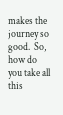makes the journey so good.  So, how do you take all this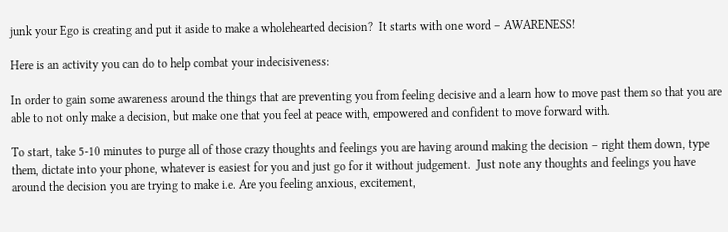junk your Ego is creating and put it aside to make a wholehearted decision?  It starts with one word – AWARENESS!

Here is an activity you can do to help combat your indecisiveness:

In order to gain some awareness around the things that are preventing you from feeling decisive and a learn how to move past them so that you are able to not only make a decision, but make one that you feel at peace with, empowered and confident to move forward with.

To start, take 5-10 minutes to purge all of those crazy thoughts and feelings you are having around making the decision – right them down, type them, dictate into your phone, whatever is easiest for you and just go for it without judgement.  Just note any thoughts and feelings you have around the decision you are trying to make i.e. Are you feeling anxious, excitement,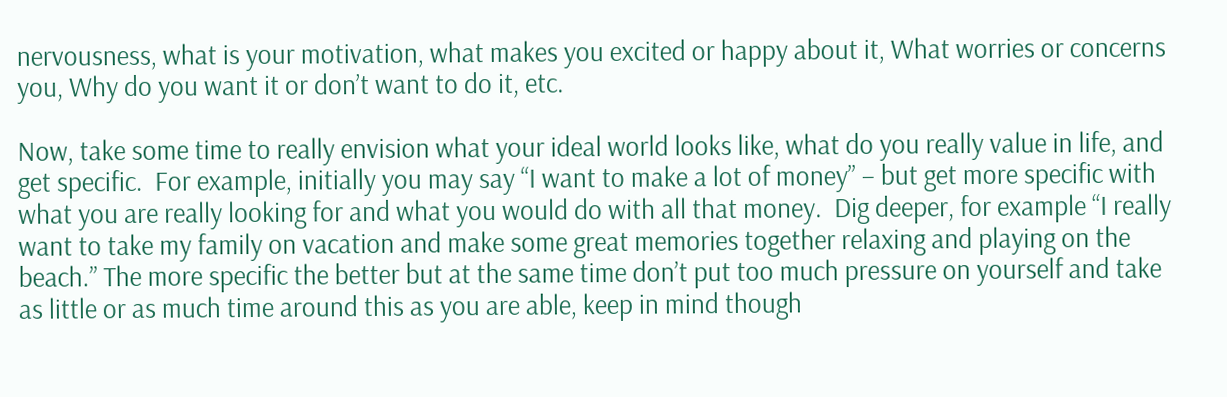nervousness, what is your motivation, what makes you excited or happy about it, What worries or concerns you, Why do you want it or don’t want to do it, etc.

Now, take some time to really envision what your ideal world looks like, what do you really value in life, and get specific.  For example, initially you may say “I want to make a lot of money” – but get more specific with what you are really looking for and what you would do with all that money.  Dig deeper, for example “I really want to take my family on vacation and make some great memories together relaxing and playing on the beach.” The more specific the better but at the same time don’t put too much pressure on yourself and take as little or as much time around this as you are able, keep in mind though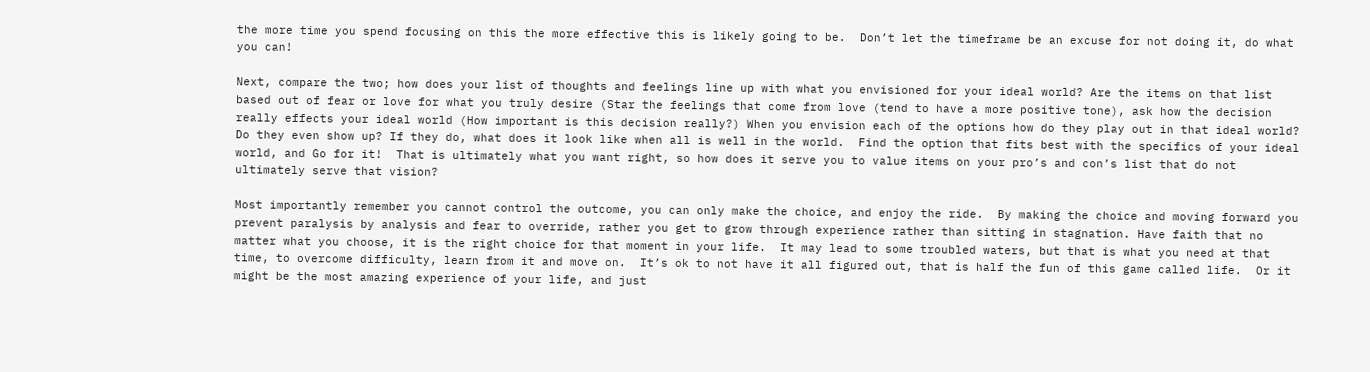the more time you spend focusing on this the more effective this is likely going to be.  Don’t let the timeframe be an excuse for not doing it, do what you can!

Next, compare the two; how does your list of thoughts and feelings line up with what you envisioned for your ideal world? Are the items on that list based out of fear or love for what you truly desire (Star the feelings that come from love (tend to have a more positive tone), ask how the decision really effects your ideal world (How important is this decision really?) When you envision each of the options how do they play out in that ideal world? Do they even show up? If they do, what does it look like when all is well in the world.  Find the option that fits best with the specifics of your ideal world, and Go for it!  That is ultimately what you want right, so how does it serve you to value items on your pro’s and con’s list that do not ultimately serve that vision?

Most importantly remember you cannot control the outcome, you can only make the choice, and enjoy the ride.  By making the choice and moving forward you prevent paralysis by analysis and fear to override, rather you get to grow through experience rather than sitting in stagnation. Have faith that no matter what you choose, it is the right choice for that moment in your life.  It may lead to some troubled waters, but that is what you need at that time, to overcome difficulty, learn from it and move on.  It’s ok to not have it all figured out, that is half the fun of this game called life.  Or it might be the most amazing experience of your life, and just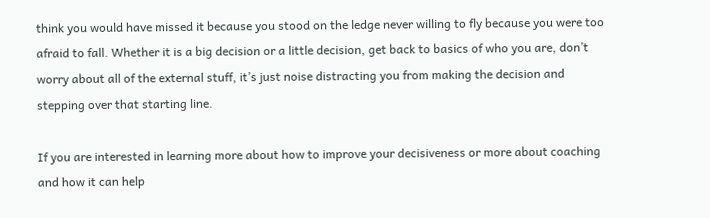think you would have missed it because you stood on the ledge never willing to fly because you were too afraid to fall. Whether it is a big decision or a little decision, get back to basics of who you are, don’t worry about all of the external stuff, it’s just noise distracting you from making the decision and stepping over that starting line.

If you are interested in learning more about how to improve your decisiveness or more about coaching and how it can help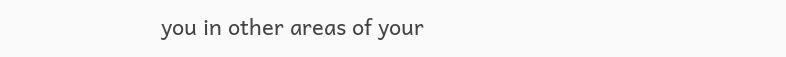you in other areas of your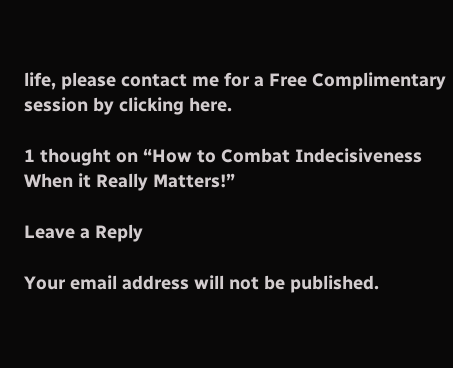life, please contact me for a Free Complimentary session by clicking here.

1 thought on “How to Combat Indecisiveness When it Really Matters!”

Leave a Reply

Your email address will not be published.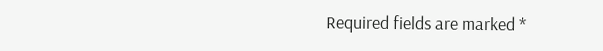Required fields are marked *